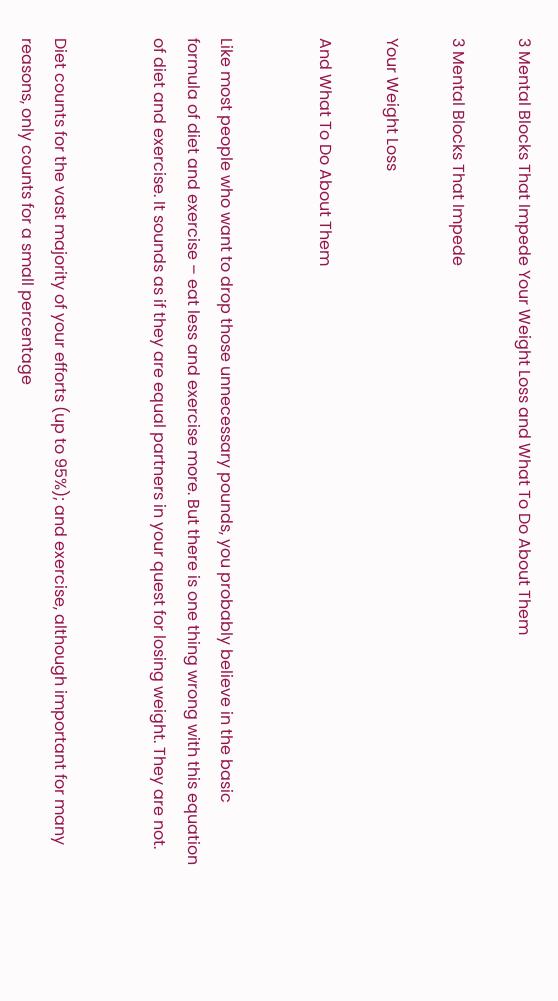3 Mental Blocks That Impede Your Weight Loss and What To Do About Them

3 Mental Blocks That Impede

Your Weight Loss

And What To Do About Them


Like most people who want to drop those unnecessary pounds, you probably believe in the basic formula of diet and exercise – eat less and exercise more. But there is one thing wrong with this equation of diet and exercise. It sounds as if they are equal partners in your quest for losing weight. They are not.


Diet counts for the vast majority of your efforts (up to 95%); and exercise, although important for many reasons, only counts for a small percentage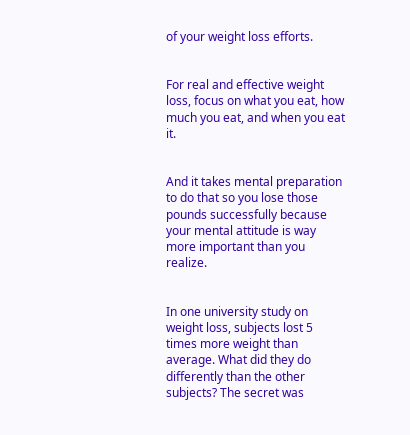of your weight loss efforts.


For real and effective weight loss, focus on what you eat, how much you eat, and when you eat it.


And it takes mental preparation to do that so you lose those pounds successfully because your mental attitude is way more important than you realize.


In one university study on weight loss, subjects lost 5 times more weight than average. What did they do differently than the other subjects? The secret was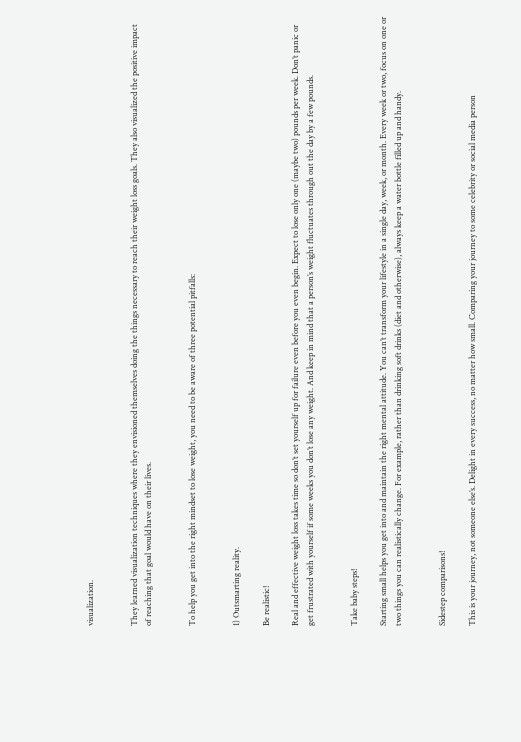visualization.


They learned visualization techniques where they envisioned themselves doing the things necessary to reach their weight loss goals. They also visualized the positive impact of reaching that goal would have on their lives.


To help you get into the right mindset to lose weight, you need to be aware of three potential pitfalls:


1) Outsmarting reality.

Be realistic!

Real and effective weight loss takes time so don’t set yourself up for failure even before you even begin. Expect to lose only one (maybe two) pounds per week. Don’t panic or get frustrated with yourself if some weeks you don’t lose any weight. And keep in mind that a person’s weight fluctuates through out the day by a few pounds.


Take baby steps!

Starting small helps you get into and maintain the right mental attitude. You can’t transform your lifestyle in a single day, week, or month. Every week or two, focus on one or two things you can realistically change. For example, rather than drinking soft drinks (diet and otherwise), always keep a water bottle filled up and handy.


Sidestep comparisons!

This is your journey, not someone else’s. Delight in every success, no matter how small. Comparing your journey to some celebrity or social media person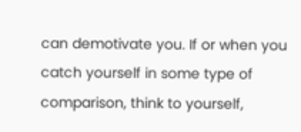can demotivate you. If or when you catch yourself in some type of comparison, think to yourself,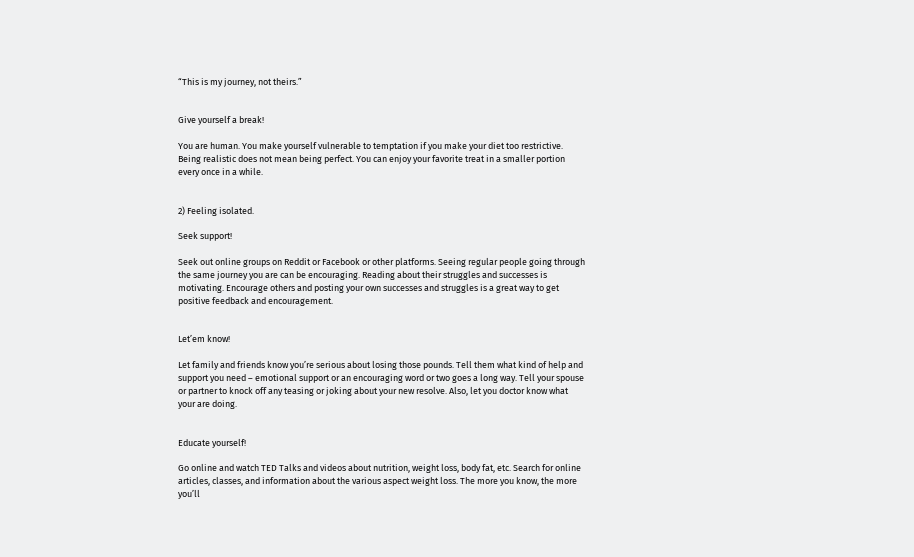“This is my journey, not theirs.”


Give yourself a break!

You are human. You make yourself vulnerable to temptation if you make your diet too restrictive. Being realistic does not mean being perfect. You can enjoy your favorite treat in a smaller portion every once in a while.


2) Feeling isolated.

Seek support!

Seek out online groups on Reddit or Facebook or other platforms. Seeing regular people going through the same journey you are can be encouraging. Reading about their struggles and successes is motivating. Encourage others and posting your own successes and struggles is a great way to get positive feedback and encouragement.


Let’em know!

Let family and friends know you’re serious about losing those pounds. Tell them what kind of help and support you need – emotional support or an encouraging word or two goes a long way. Tell your spouse or partner to knock off any teasing or joking about your new resolve. Also, let you doctor know what your are doing.


Educate yourself!

Go online and watch TED Talks and videos about nutrition, weight loss, body fat, etc. Search for online articles, classes, and information about the various aspect weight loss. The more you know, the more you’ll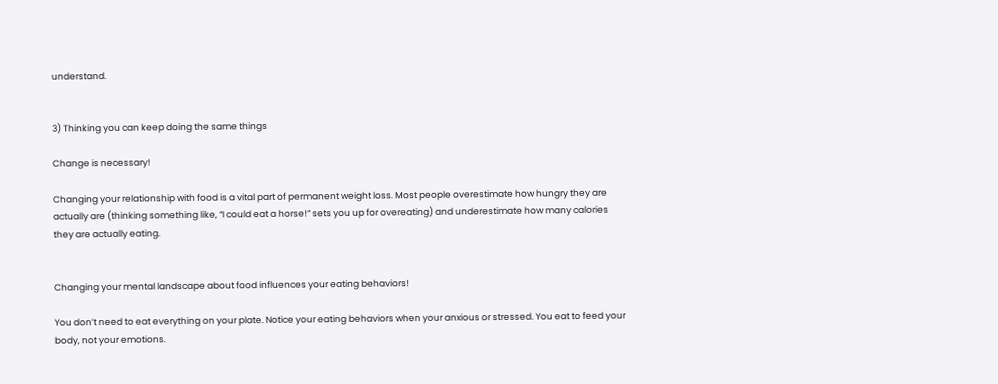understand.


3) Thinking you can keep doing the same things

Change is necessary!

Changing your relationship with food is a vital part of permanent weight loss. Most people overestimate how hungry they are actually are (thinking something like, “I could eat a horse!” sets you up for overeating) and underestimate how many calories they are actually eating.


Changing your mental landscape about food influences your eating behaviors!

You don’t need to eat everything on your plate. Notice your eating behaviors when your anxious or stressed. You eat to feed your body, not your emotions.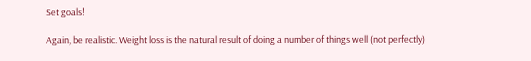Set goals!

Again, be realistic. Weight loss is the natural result of doing a number of things well (not perfectly)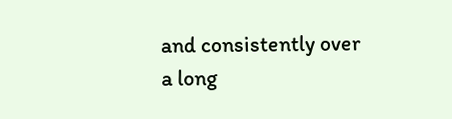and consistently over a long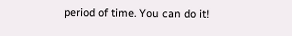period of time. You can do it!